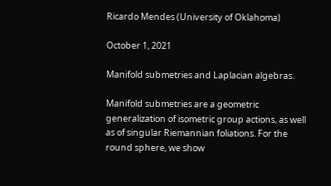Ricardo Mendes (University of Oklahoma)

October 1, 2021

Manifold submetries and Laplacian algebras.

Manifold submetries are a geometric generalization of isometric group actions, as well as of singular Riemannian foliations. For the round sphere, we show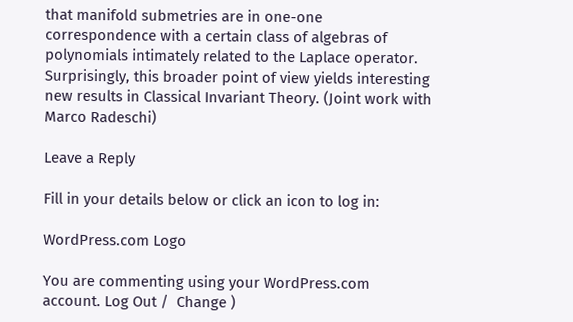that manifold submetries are in one-one correspondence with a certain class of algebras of polynomials intimately related to the Laplace operator. Surprisingly, this broader point of view yields interesting new results in Classical Invariant Theory. (Joint work with Marco Radeschi)

Leave a Reply

Fill in your details below or click an icon to log in:

WordPress.com Logo

You are commenting using your WordPress.com account. Log Out /  Change )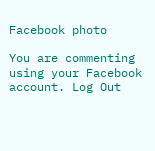Facebook photo

You are commenting using your Facebook account. Log Out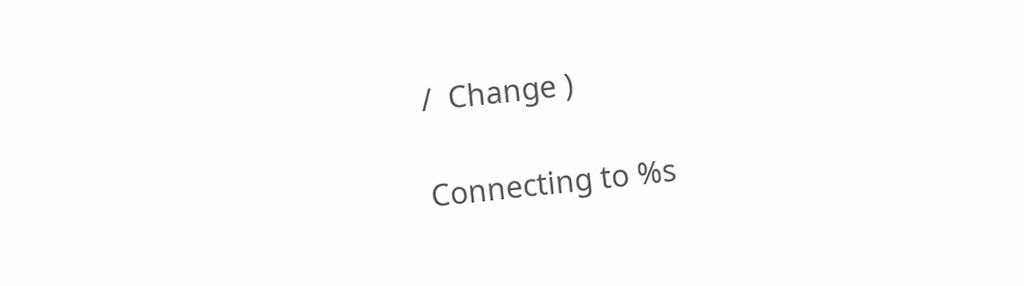/  Change )

Connecting to %s